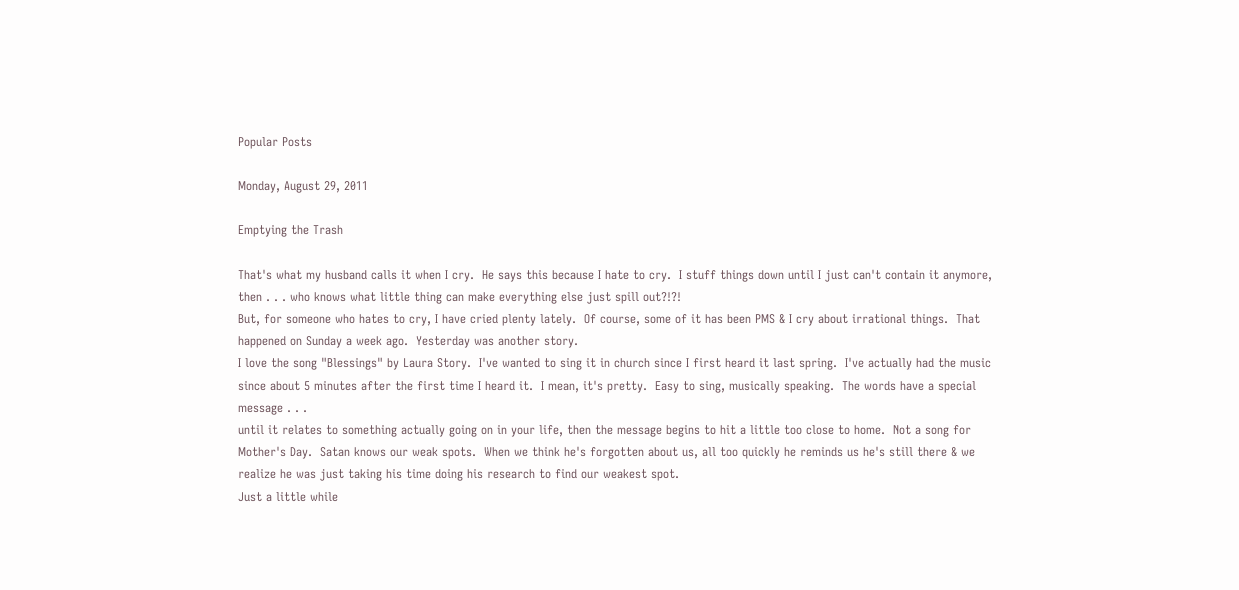Popular Posts

Monday, August 29, 2011

Emptying the Trash

That's what my husband calls it when I cry.  He says this because I hate to cry.  I stuff things down until I just can't contain it anymore, then . . . who knows what little thing can make everything else just spill out?!?!
But, for someone who hates to cry, I have cried plenty lately.  Of course, some of it has been PMS & I cry about irrational things.  That happened on Sunday a week ago.  Yesterday was another story.
I love the song "Blessings" by Laura Story.  I've wanted to sing it in church since I first heard it last spring.  I've actually had the music since about 5 minutes after the first time I heard it.  I mean, it's pretty.  Easy to sing, musically speaking.  The words have a special message . . .
until it relates to something actually going on in your life, then the message begins to hit a little too close to home.  Not a song for Mother's Day.  Satan knows our weak spots.  When we think he's forgotten about us, all too quickly he reminds us he's still there & we realize he was just taking his time doing his research to find our weakest spot.
Just a little while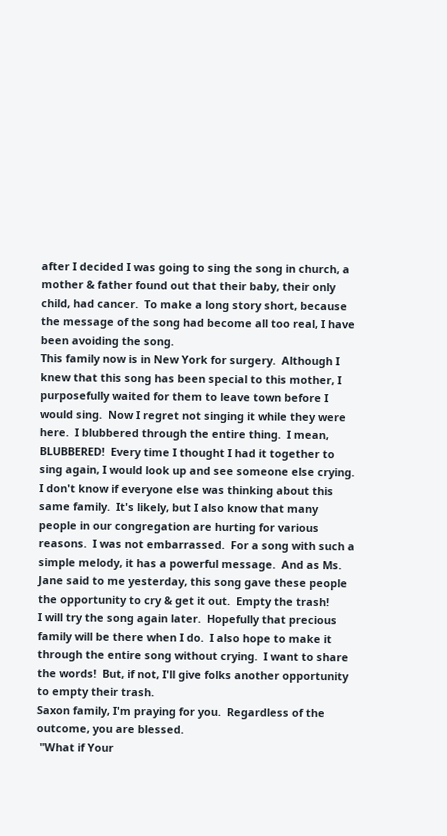after I decided I was going to sing the song in church, a mother & father found out that their baby, their only child, had cancer.  To make a long story short, because the message of the song had become all too real, I have been avoiding the song.
This family now is in New York for surgery.  Although I knew that this song has been special to this mother, I purposefully waited for them to leave town before I would sing.  Now I regret not singing it while they were here.  I blubbered through the entire thing.  I mean, BLUBBERED!  Every time I thought I had it together to sing again, I would look up and see someone else crying.  I don't know if everyone else was thinking about this same family.  It's likely, but I also know that many people in our congregation are hurting for various reasons.  I was not embarrassed.  For a song with such a simple melody, it has a powerful message.  And as Ms. Jane said to me yesterday, this song gave these people the opportunity to cry & get it out.  Empty the trash!
I will try the song again later.  Hopefully that precious family will be there when I do.  I also hope to make it through the entire song without crying.  I want to share the words!  But, if not, I'll give folks another opportunity to empty their trash.
Saxon family, I'm praying for you.  Regardless of the outcome, you are blessed.
 "What if Your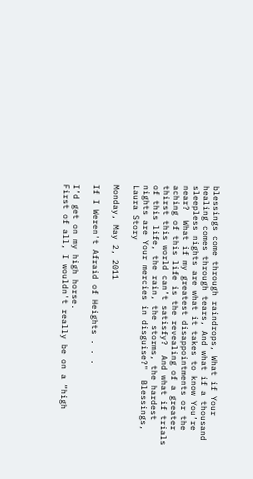blessings come through raindrops, What if Your healing comes through tears, And what if a thousand sleepless nights are what it takes to know You’re near?  What if my greatest disappointments or the aching of this life is the revealing of a greater thirst this world can’t satisfy?  And what if trials of this life, the rain, the storms, the hardest nights are Your mercies in disguise?"  Blessings, Laura Story

Monday, May 2, 2011

If I Weren't Afraid of Heights . . .

I’d get on my high horse.
First of all, I wouldn't really be on a “high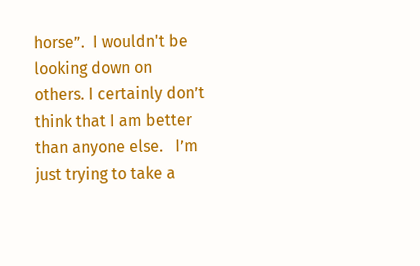horse”.  I wouldn't be looking down on others. I certainly don’t think that I am better than anyone else.   I’m just trying to take a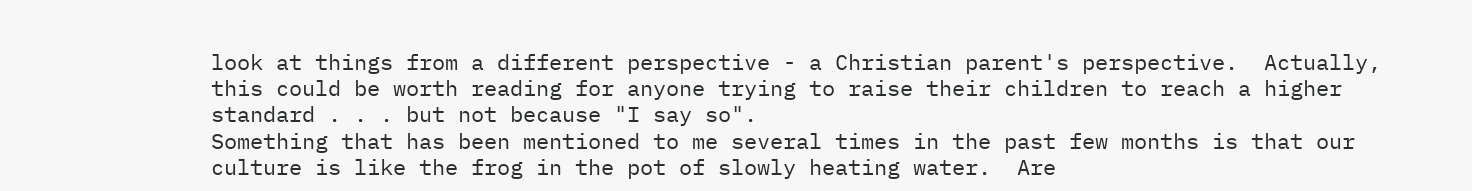look at things from a different perspective - a Christian parent's perspective.  Actually, this could be worth reading for anyone trying to raise their children to reach a higher standard . . . but not because "I say so".
Something that has been mentioned to me several times in the past few months is that our culture is like the frog in the pot of slowly heating water.  Are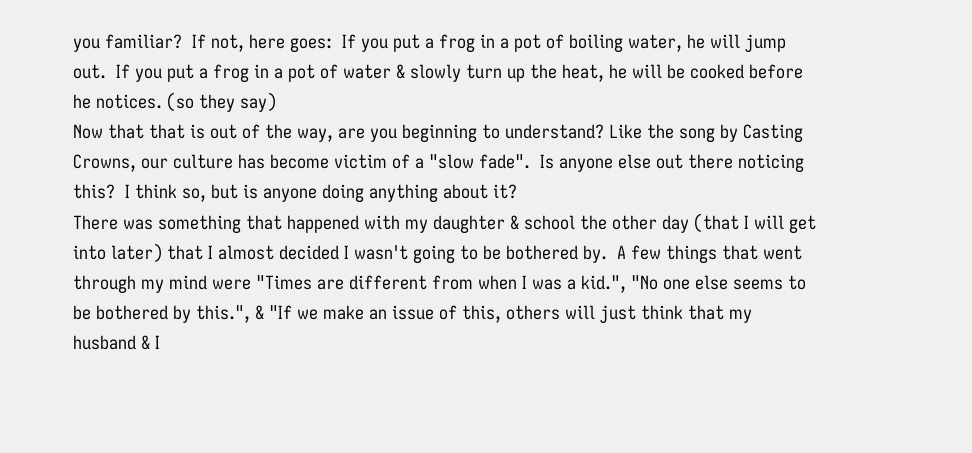you familiar?  If not, here goes:  If you put a frog in a pot of boiling water, he will jump out.  If you put a frog in a pot of water & slowly turn up the heat, he will be cooked before he notices. (so they say)
Now that that is out of the way, are you beginning to understand? Like the song by Casting Crowns, our culture has become victim of a "slow fade".  Is anyone else out there noticing this?  I think so, but is anyone doing anything about it?
There was something that happened with my daughter & school the other day (that I will get into later) that I almost decided I wasn't going to be bothered by.  A few things that went through my mind were "Times are different from when I was a kid.", "No one else seems to be bothered by this.", & "If we make an issue of this, others will just think that my husband & I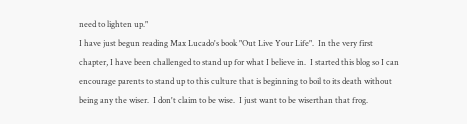need to lighten up."
I have just begun reading Max Lucado's book "Out Live Your Life".  In the very first chapter, I have been challenged to stand up for what I believe in.  I started this blog so I can encourage parents to stand up to this culture that is beginning to boil to its death without being any the wiser.  I don't claim to be wise.  I just want to be wiserthan that frog.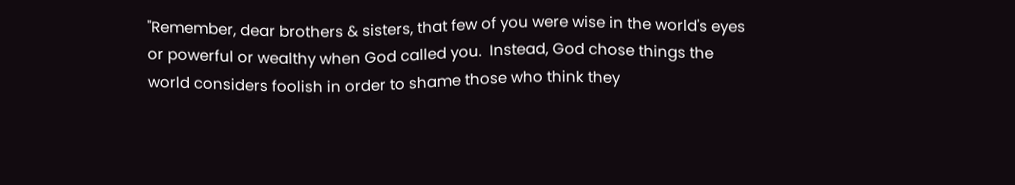"Remember, dear brothers & sisters, that few of you were wise in the world's eyes or powerful or wealthy when God called you.  Instead, God chose things the world considers foolish in order to shame those who think they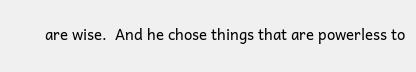are wise.  And he chose things that are powerless to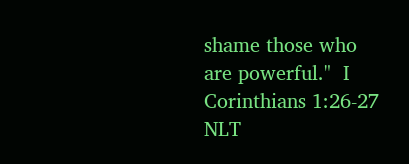shame those who are powerful."  I Corinthians 1:26-27 NLT